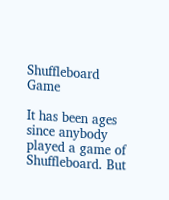Shuffleboard Game

It has been ages since anybody played a game of Shuffleboard. But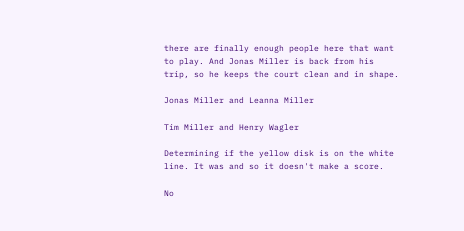there are finally enough people here that want to play. And Jonas Miller is back from his trip, so he keeps the court clean and in shape.

Jonas Miller and Leanna Miller

Tim Miller and Henry Wagler

Determining if the yellow disk is on the white line. It was and so it doesn't make a score.

No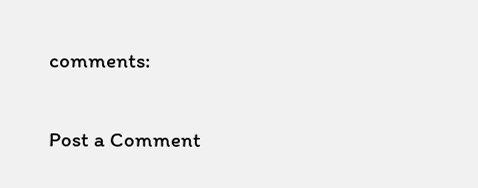comments:

Post a Comment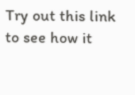Try out this link to see how it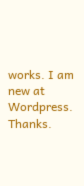works. I am new at Wordpress. Thanks.